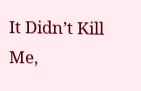It Didn’t Kill Me,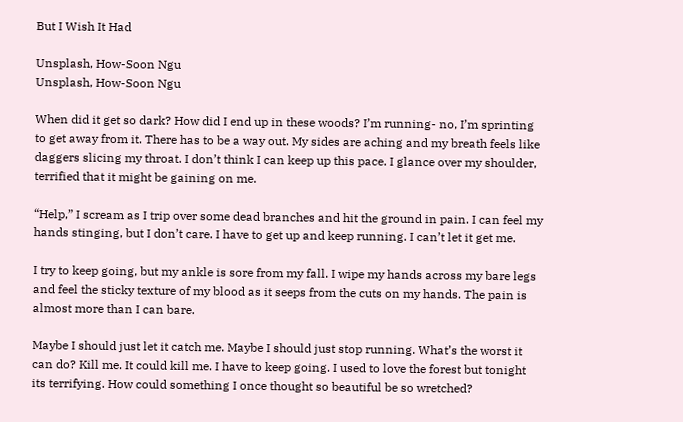But I Wish It Had

Unsplash, How-Soon Ngu
Unsplash, How-Soon Ngu

When did it get so dark? How did I end up in these woods? I’m running- no, I’m sprinting to get away from it. There has to be a way out. My sides are aching and my breath feels like daggers slicing my throat. I don’t think I can keep up this pace. I glance over my shoulder, terrified that it might be gaining on me.

“Help,” I scream as I trip over some dead branches and hit the ground in pain. I can feel my hands stinging, but I don’t care. I have to get up and keep running. I can’t let it get me.

I try to keep going, but my ankle is sore from my fall. I wipe my hands across my bare legs and feel the sticky texture of my blood as it seeps from the cuts on my hands. The pain is almost more than I can bare.

Maybe I should just let it catch me. Maybe I should just stop running. What’s the worst it can do? Kill me. It could kill me. I have to keep going. I used to love the forest but tonight its terrifying. How could something I once thought so beautiful be so wretched?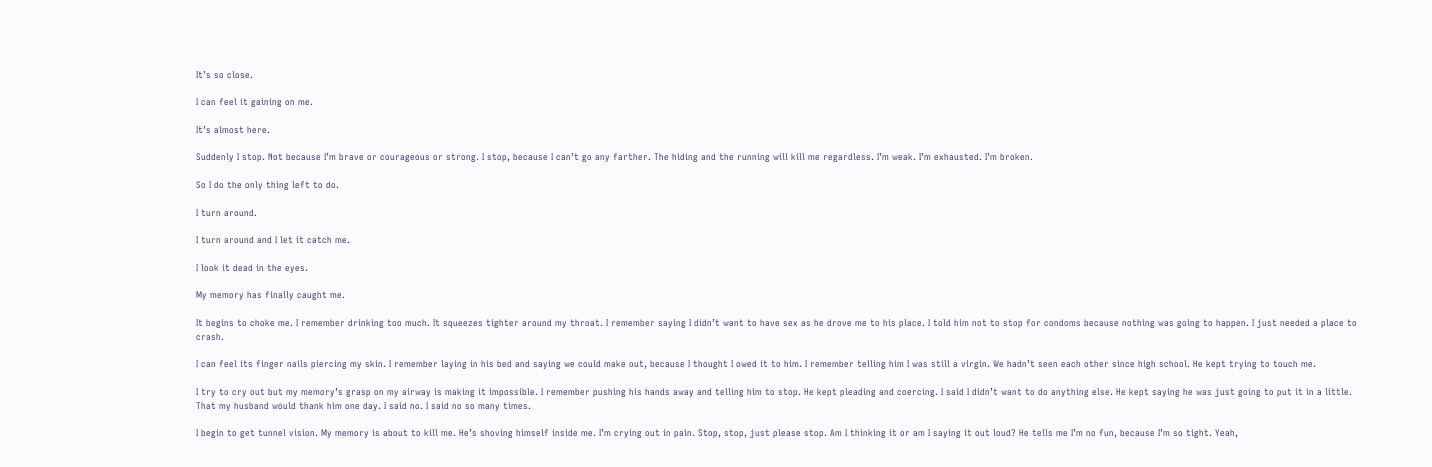It’s so close.

I can feel it gaining on me.

It’s almost here.

Suddenly I stop. Not because I’m brave or courageous or strong. I stop, because I can’t go any farther. The hiding and the running will kill me regardless. I’m weak. I’m exhausted. I’m broken.

So I do the only thing left to do.

I turn around.

I turn around and I let it catch me.

I look it dead in the eyes.

My memory has finally caught me.

It begins to choke me. I remember drinking too much. It squeezes tighter around my throat. I remember saying I didn’t want to have sex as he drove me to his place. I told him not to stop for condoms because nothing was going to happen. I just needed a place to crash.

I can feel its finger nails piercing my skin. I remember laying in his bed and saying we could make out, because I thought I owed it to him. I remember telling him I was still a virgin. We hadn’t seen each other since high school. He kept trying to touch me.

I try to cry out but my memory’s grasp on my airway is making it impossible. I remember pushing his hands away and telling him to stop. He kept pleading and coercing. I said I didn’t want to do anything else. He kept saying he was just going to put it in a little. That my husband would thank him one day. I said no. I said no so many times.

I begin to get tunnel vision. My memory is about to kill me. He’s shoving himself inside me. I’m crying out in pain. Stop, stop, just please stop. Am I thinking it or am I saying it out loud? He tells me I’m no fun, because I’m so tight. Yeah,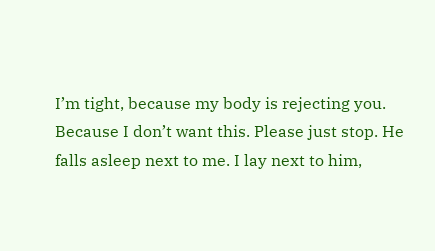I’m tight, because my body is rejecting you. Because I don’t want this. Please just stop. He falls asleep next to me. I lay next to him,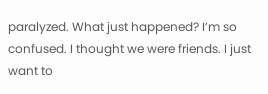paralyzed. What just happened? I’m so confused. I thought we were friends. I just want to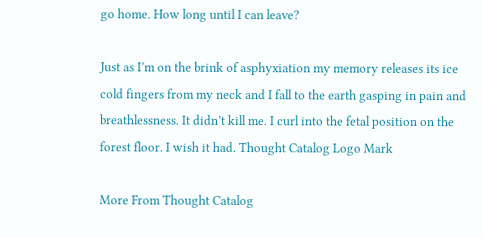go home. How long until I can leave?

Just as I’m on the brink of asphyxiation my memory releases its ice cold fingers from my neck and I fall to the earth gasping in pain and breathlessness. It didn’t kill me. I curl into the fetal position on the forest floor. I wish it had. Thought Catalog Logo Mark

More From Thought Catalog